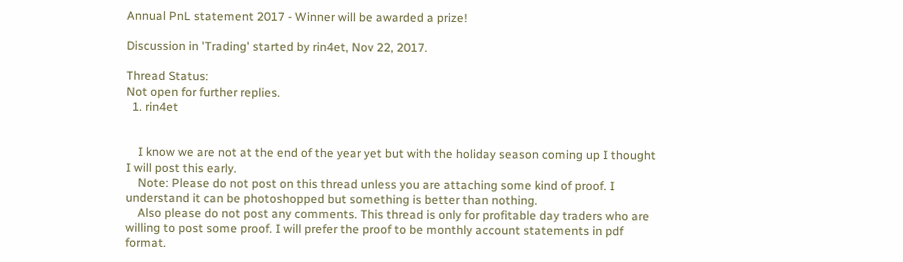Annual PnL statement 2017 - Winner will be awarded a prize!

Discussion in 'Trading' started by rin4et, Nov 22, 2017.

Thread Status:
Not open for further replies.
  1. rin4et


    I know we are not at the end of the year yet but with the holiday season coming up I thought I will post this early.
    Note: Please do not post on this thread unless you are attaching some kind of proof. I understand it can be photoshopped but something is better than nothing.
    Also please do not post any comments. This thread is only for profitable day traders who are willing to post some proof. I will prefer the proof to be monthly account statements in pdf format.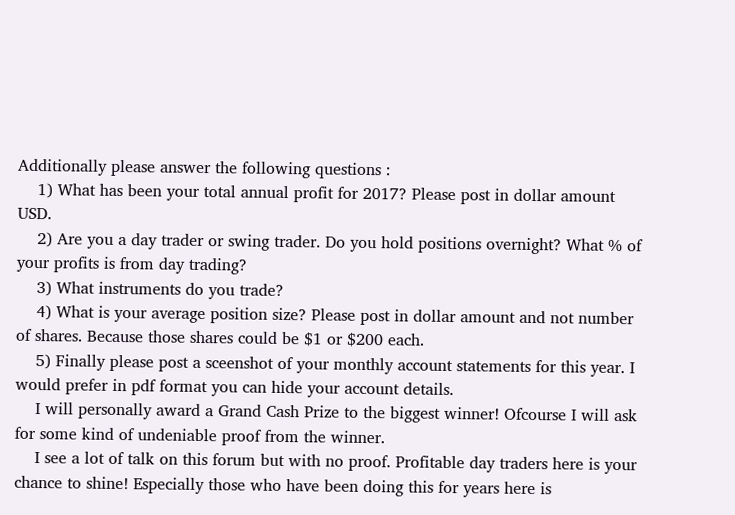Additionally please answer the following questions :
    1) What has been your total annual profit for 2017? Please post in dollar amount USD.
    2) Are you a day trader or swing trader. Do you hold positions overnight? What % of your profits is from day trading?
    3) What instruments do you trade?
    4) What is your average position size? Please post in dollar amount and not number of shares. Because those shares could be $1 or $200 each.
    5) Finally please post a sceenshot of your monthly account statements for this year. I would prefer in pdf format you can hide your account details.
    I will personally award a Grand Cash Prize to the biggest winner! Ofcourse I will ask for some kind of undeniable proof from the winner.
    I see a lot of talk on this forum but with no proof. Profitable day traders here is your chance to shine! Especially those who have been doing this for years here is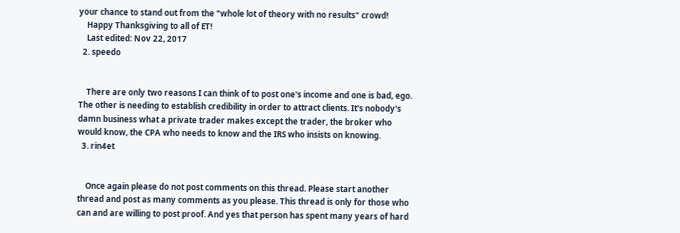your chance to stand out from the "whole lot of theory with no results" crowd!
    Happy Thanksgiving to all of ET!
    Last edited: Nov 22, 2017
  2. speedo


    There are only two reasons I can think of to post one's income and one is bad, ego. The other is needing to establish credibility in order to attract clients. It's nobody's damn business what a private trader makes except the trader, the broker who would know, the CPA who needs to know and the IRS who insists on knowing.
  3. rin4et


    Once again please do not post comments on this thread. Please start another thread and post as many comments as you please. This thread is only for those who can and are willing to post proof. And yes that person has spent many years of hard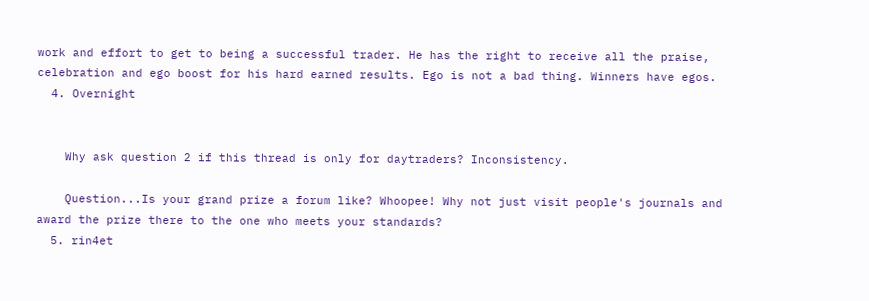work and effort to get to being a successful trader. He has the right to receive all the praise, celebration and ego boost for his hard earned results. Ego is not a bad thing. Winners have egos.
  4. Overnight


    Why ask question 2 if this thread is only for daytraders? Inconsistency.

    Question...Is your grand prize a forum like? Whoopee! Why not just visit people's journals and award the prize there to the one who meets your standards?
  5. rin4et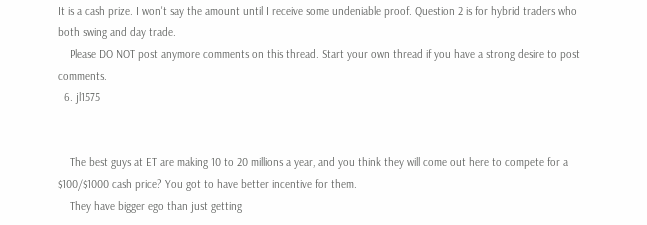It is a cash prize. I won't say the amount until I receive some undeniable proof. Question 2 is for hybrid traders who both swing and day trade.
    Please DO NOT post anymore comments on this thread. Start your own thread if you have a strong desire to post comments.
  6. jl1575


    The best guys at ET are making 10 to 20 millions a year, and you think they will come out here to compete for a $100/$1000 cash price? You got to have better incentive for them.
    They have bigger ego than just getting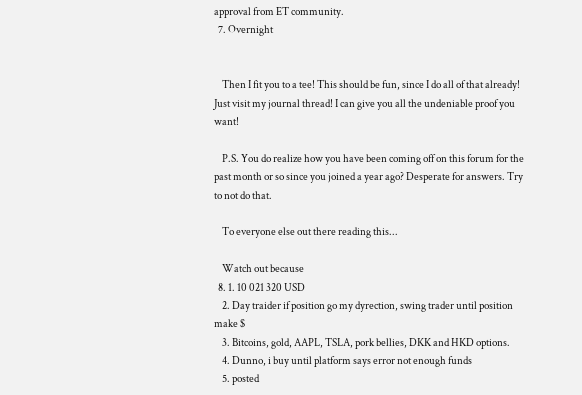approval from ET community.
  7. Overnight


    Then I fit you to a tee! This should be fun, since I do all of that already! Just visit my journal thread! I can give you all the undeniable proof you want!

    P.S. You do realize how you have been coming off on this forum for the past month or so since you joined a year ago? Desperate for answers. Try to not do that.

    To everyone else out there reading this...

    Watch out because
  8. 1. 10 021 320 USD
    2. Day traider if position go my dyrection, swing trader until position make $
    3. Bitcoins, gold, AAPL, TSLA, pork bellies, DKK and HKD options.
    4. Dunno, i buy until platform says error not enough funds
    5. posted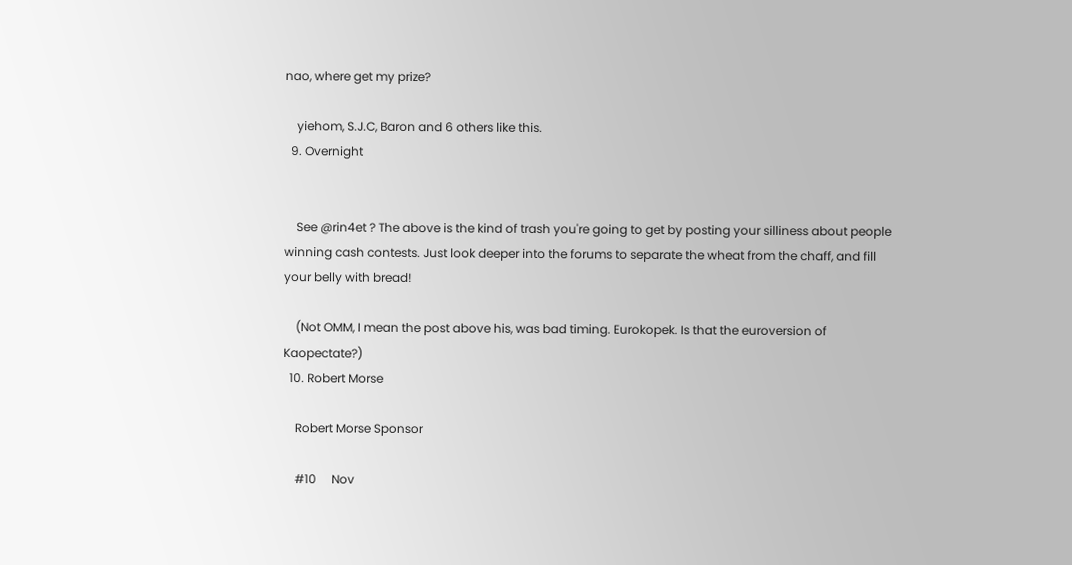nao, where get my prize?

    yiehom, S.J.C, Baron and 6 others like this.
  9. Overnight


    See @rin4et ? The above is the kind of trash you're going to get by posting your silliness about people winning cash contests. Just look deeper into the forums to separate the wheat from the chaff, and fill your belly with bread!

    (Not OMM, I mean the post above his, was bad timing. Eurokopek. Is that the euroversion of Kaopectate?)
  10. Robert Morse

    Robert Morse Sponsor

    #10     Nov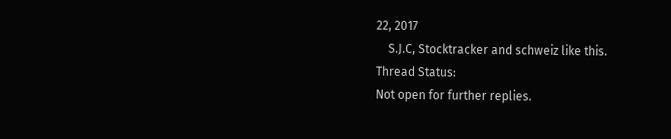22, 2017
    S.J.C, Stocktracker and schweiz like this.
Thread Status:
Not open for further replies.